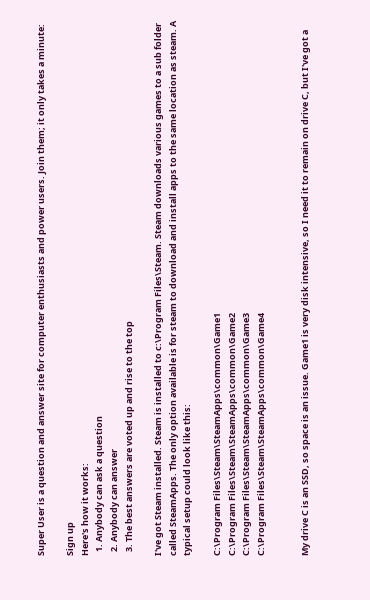Super User is a question and answer site for computer enthusiasts and power users. Join them; it only takes a minute:

Sign up
Here's how it works:
  1. Anybody can ask a question
  2. Anybody can answer
  3. The best answers are voted up and rise to the top

I've got Steam installed. Steam is installed to c:\Program Files\Steam. Steam downloads various games to a sub folder called SteamApps. The only option available is for steam to download and install apps to the same location as steam. A typical setup could look like this:

C:\Program Files\Steam\SteamApps\common\Game1
C:\Program Files\Steam\SteamApps\common\Game2
C:\Program Files\Steam\SteamApps\common\Game3
C:\Program Files\Steam\SteamApps\common\Game4


My drive C is an SSD, so space is an issue. Game1 is very disk intensive, so I need it to remain on drive C, but I've got a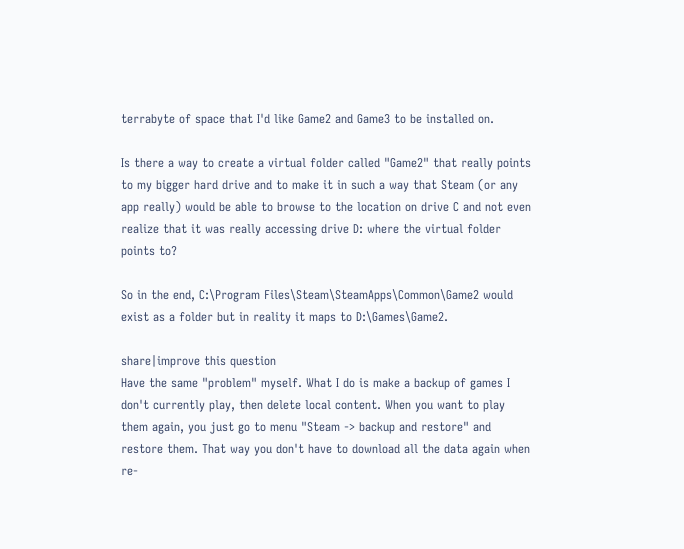terrabyte of space that I'd like Game2 and Game3 to be installed on.

Is there a way to create a virtual folder called "Game2" that really points to my bigger hard drive and to make it in such a way that Steam (or any app really) would be able to browse to the location on drive C and not even realize that it was really accessing drive D: where the virtual folder points to?

So in the end, C:\Program Files\Steam\SteamApps\Common\Game2 would exist as a folder but in reality it maps to D:\Games\Game2.

share|improve this question
Have the same "problem" myself. What I do is make a backup of games I don't currently play, then delete local content. When you want to play them again, you just go to menu "Steam -> backup and restore" and restore them. That way you don't have to download all the data again when re-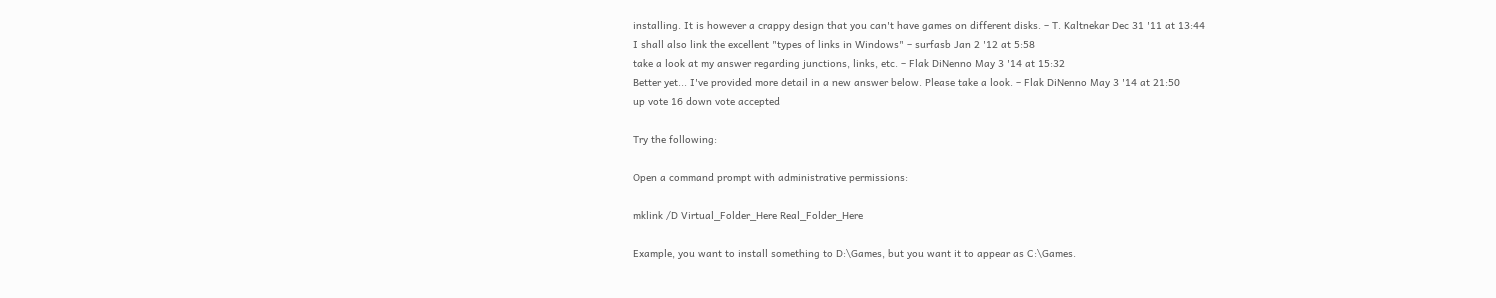installing. It is however a crappy design that you can't have games on different disks. – T. Kaltnekar Dec 31 '11 at 13:44
I shall also link the excellent "types of links in Windows" – surfasb Jan 2 '12 at 5:58
take a look at my answer regarding junctions, links, etc. – Flak DiNenno May 3 '14 at 15:32
Better yet... I've provided more detail in a new answer below. Please take a look. – Flak DiNenno May 3 '14 at 21:50
up vote 16 down vote accepted

Try the following:

Open a command prompt with administrative permissions:

mklink /D Virtual_Folder_Here Real_Folder_Here

Example, you want to install something to D:\Games, but you want it to appear as C:\Games.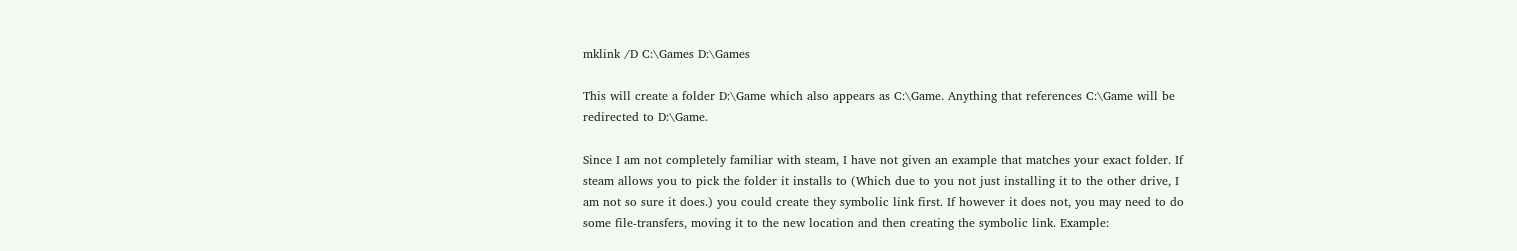mklink /D C:\Games D:\Games

This will create a folder D:\Game which also appears as C:\Game. Anything that references C:\Game will be redirected to D:\Game.

Since I am not completely familiar with steam, I have not given an example that matches your exact folder. If steam allows you to pick the folder it installs to (Which due to you not just installing it to the other drive, I am not so sure it does.) you could create they symbolic link first. If however it does not, you may need to do some file-transfers, moving it to the new location and then creating the symbolic link. Example: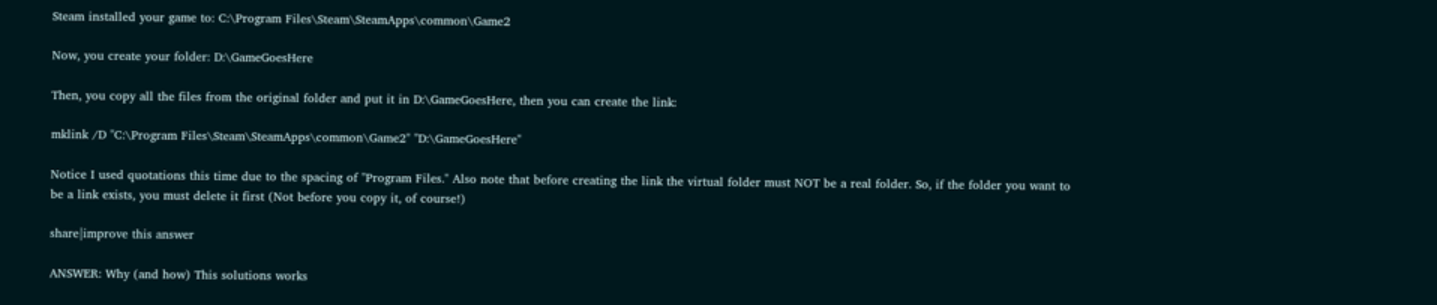Steam installed your game to: C:\Program Files\Steam\SteamApps\common\Game2

Now, you create your folder: D:\GameGoesHere

Then, you copy all the files from the original folder and put it in D:\GameGoesHere, then you can create the link:

mklink /D "C:\Program Files\Steam\SteamApps\common\Game2" "D:\GameGoesHere"

Notice I used quotations this time due to the spacing of "Program Files." Also note that before creating the link the virtual folder must NOT be a real folder. So, if the folder you want to be a link exists, you must delete it first (Not before you copy it, of course!)

share|improve this answer

ANSWER: Why (and how) This solutions works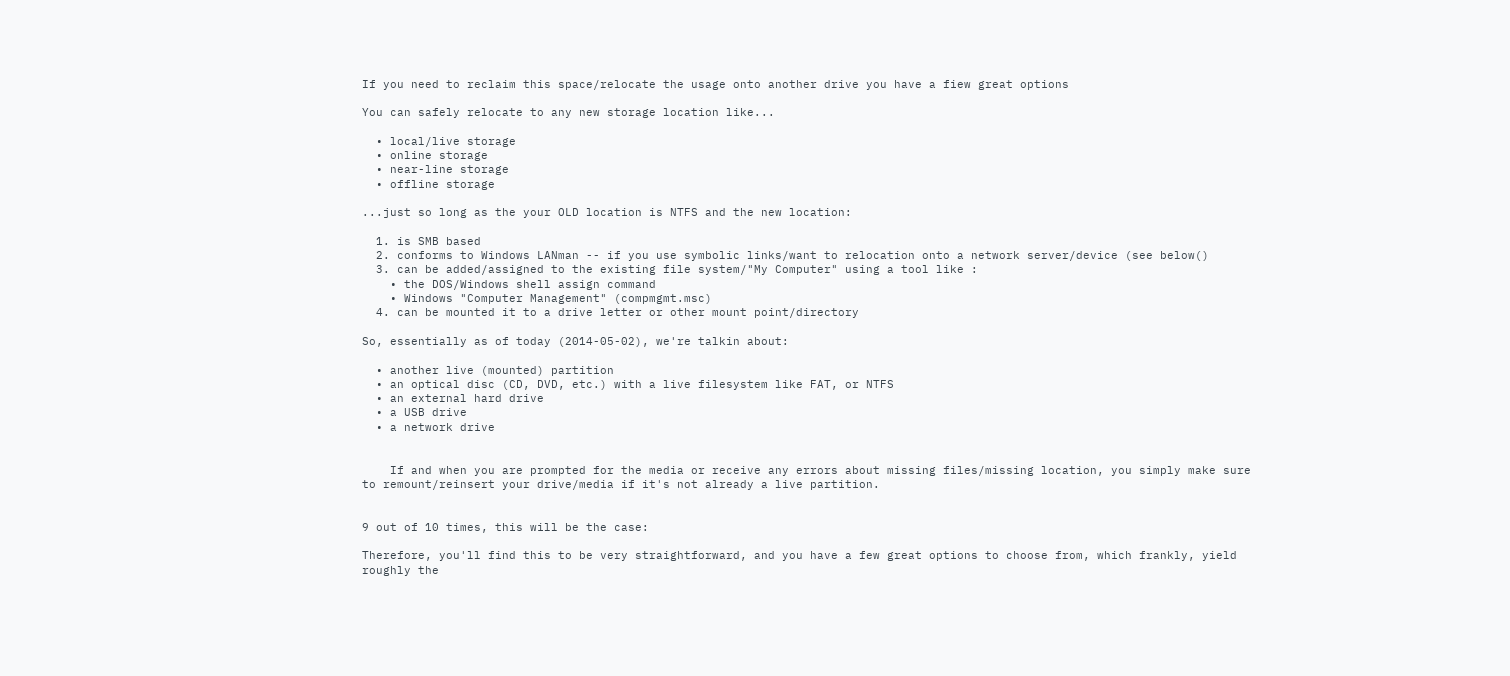If you need to reclaim this space/relocate the usage onto another drive you have a fiew great options

You can safely relocate to any new storage location like...

  • local/live storage
  • online storage
  • near-line storage
  • offline storage

...just so long as the your OLD location is NTFS and the new location:

  1. is SMB based
  2. conforms to Windows LANman -- if you use symbolic links/want to relocation onto a network server/device (see below()
  3. can be added/assigned to the existing file system/"My Computer" using a tool like :
    • the DOS/Windows shell assign command
    • Windows "Computer Management" (compmgmt.msc)
  4. can be mounted it to a drive letter or other mount point/directory

So, essentially as of today (2014-05-02), we're talkin about:

  • another live (mounted) partition
  • an optical disc (CD, DVD, etc.) with a live filesystem like FAT, or NTFS
  • an external hard drive
  • a USB drive
  • a network drive


    If and when you are prompted for the media or receive any errors about missing files/missing location, you simply make sure to remount/reinsert your drive/media if it's not already a live partition.


9 out of 10 times, this will be the case:

Therefore, you'll find this to be very straightforward, and you have a few great options to choose from, which frankly, yield roughly the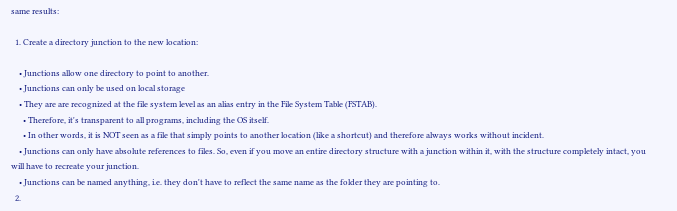same results:

  1. Create a directory junction to the new location:

    • Junctions allow one directory to point to another.
    • Junctions can only be used on local storage
    • They are are recognized at the file system level as an alias entry in the File System Table (FSTAB).
      • Therefore, it's transparent to all programs, including the OS itself.
      • In other words, it is NOT seen as a file that simply points to another location (like a shortcut) and therefore always works without incident.
    • Junctions can only have absolute references to files. So, even if you move an entire directory structure with a junction within it, with the structure completely intact, you will have to recreate your junction.
    • Junctions can be named anything, i.e. they don't have to reflect the same name as the folder they are pointing to.
  2.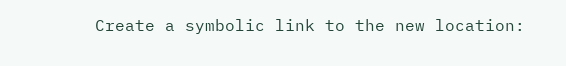Create a symbolic link to the new location: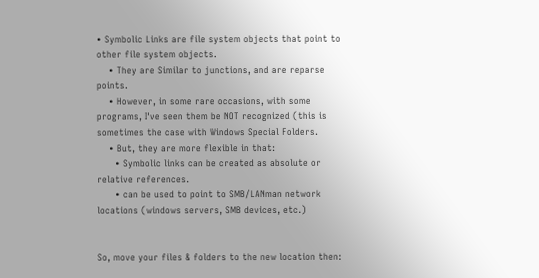• Symbolic Links are file system objects that point to other file system objects.
    • They are Similar to junctions, and are reparse points.
    • However, in some rare occasions, with some programs, I've seen them be NOT recognized (this is sometimes the case with Windows Special Folders.
    • But, they are more flexible in that:
      • Symbolic links can be created as absolute or relative references.
      • can be used to point to SMB/LANman network locations (windows servers, SMB devices, etc.)


So, move your files & folders to the new location then: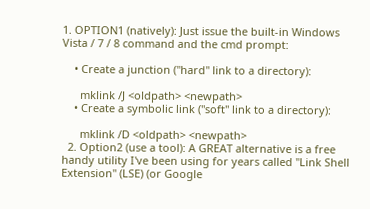1. OPTION1 (natively): Just issue the built-in Windows Vista / 7 / 8 command and the cmd prompt:

    • Create a junction ("hard" link to a directory):

      mklink /J <oldpath> <newpath>
    • Create a symbolic link ("soft" link to a directory):

      mklink /D <oldpath> <newpath>
  2. Option2 (use a tool): A GREAT alternative is a free handy utility I've been using for years called "Link Shell Extension" (LSE) (or Google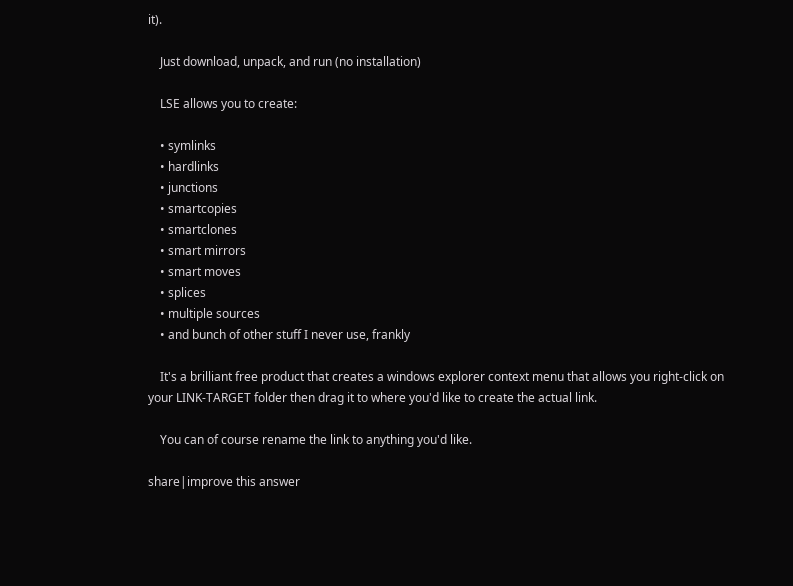it).

    Just download, unpack, and run (no installation)

    LSE allows you to create:

    • symlinks
    • hardlinks
    • junctions
    • smartcopies
    • smartclones
    • smart mirrors
    • smart moves
    • splices
    • multiple sources
    • and bunch of other stuff I never use, frankly

    It's a brilliant free product that creates a windows explorer context menu that allows you right-click on your LINK-TARGET folder then drag it to where you'd like to create the actual link.

    You can of course rename the link to anything you'd like.

share|improve this answer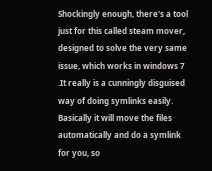Shockingly enough, there's a tool just for this called steam mover, designed to solve the very same issue, which works in windows 7 .It really is a cunningly disguised way of doing symlinks easily. Basically it will move the files automatically and do a symlink for you, so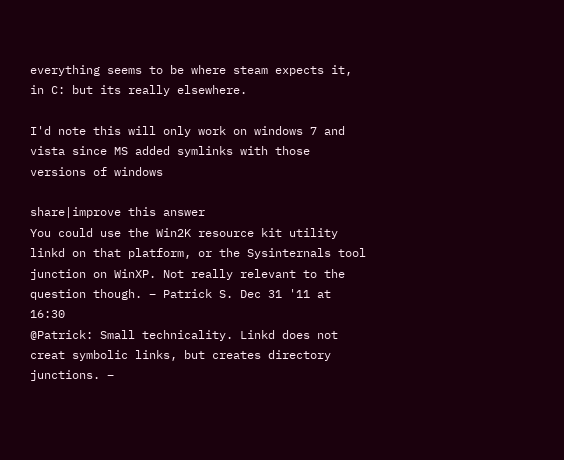everything seems to be where steam expects it, in C: but its really elsewhere.

I'd note this will only work on windows 7 and vista since MS added symlinks with those versions of windows

share|improve this answer
You could use the Win2K resource kit utility linkd on that platform, or the Sysinternals tool junction on WinXP. Not really relevant to the question though. – Patrick S. Dec 31 '11 at 16:30
@Patrick: Small technicality. Linkd does not creat symbolic links, but creates directory junctions. –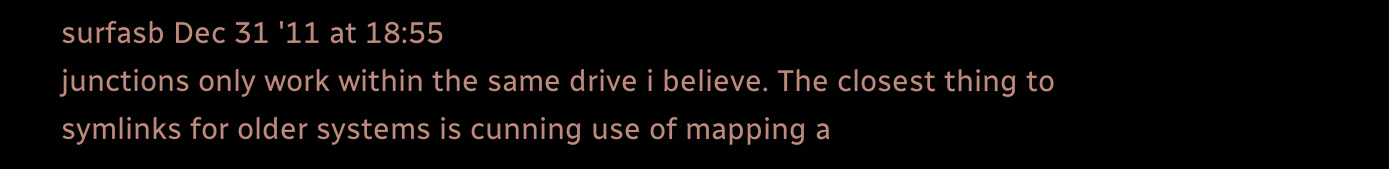surfasb Dec 31 '11 at 18:55
junctions only work within the same drive i believe. The closest thing to symlinks for older systems is cunning use of mapping a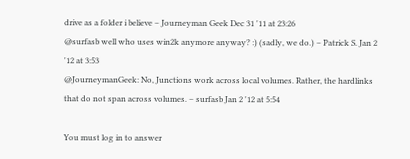drive as a folder i believe – Journeyman Geek Dec 31 '11 at 23:26
@surfasb well who uses win2k anymore anyway? :) (sadly, we do.) – Patrick S. Jan 2 '12 at 3:53
@JourneymanGeek: No, Junctions work across local volumes. Rather, the hardlinks that do not span across volumes. – surfasb Jan 2 '12 at 5:54

You must log in to answer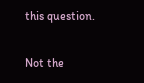this question.

Not the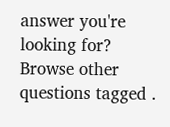answer you're looking for? Browse other questions tagged .